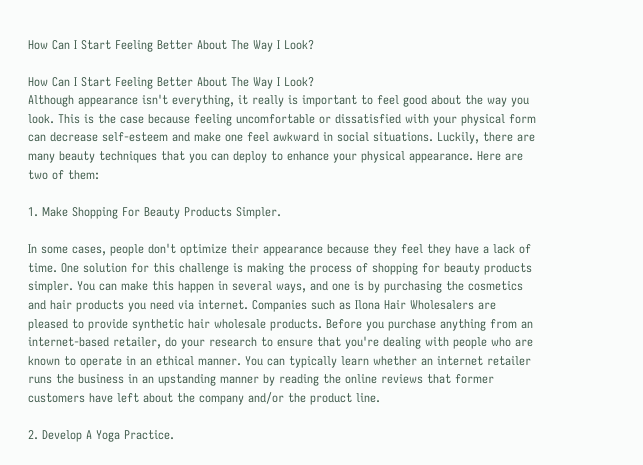How Can I Start Feeling Better About The Way I Look?

How Can I Start Feeling Better About The Way I Look?
Although appearance isn't everything, it really is important to feel good about the way you look. This is the case because feeling uncomfortable or dissatisfied with your physical form can decrease self-esteem and make one feel awkward in social situations. Luckily, there are many beauty techniques that you can deploy to enhance your physical appearance. Here are two of them:

1. Make Shopping For Beauty Products Simpler.

In some cases, people don't optimize their appearance because they feel they have a lack of time. One solution for this challenge is making the process of shopping for beauty products simpler. You can make this happen in several ways, and one is by purchasing the cosmetics and hair products you need via internet. Companies such as Ilona Hair Wholesalers are pleased to provide synthetic hair wholesale products. Before you purchase anything from an internet-based retailer, do your research to ensure that you're dealing with people who are known to operate in an ethical manner. You can typically learn whether an internet retailer runs the business in an upstanding manner by reading the online reviews that former customers have left about the company and/or the product line.

2. Develop A Yoga Practice.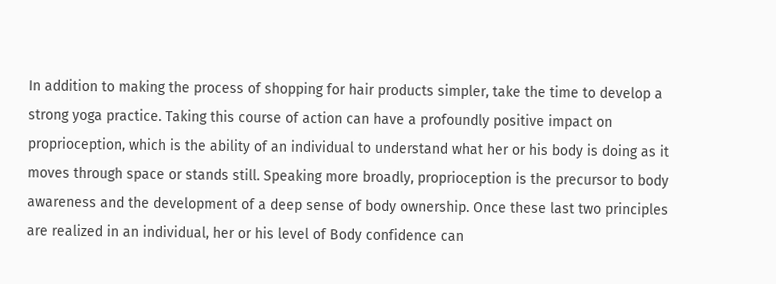In addition to making the process of shopping for hair products simpler, take the time to develop a strong yoga practice. Taking this course of action can have a profoundly positive impact on proprioception, which is the ability of an individual to understand what her or his body is doing as it moves through space or stands still. Speaking more broadly, proprioception is the precursor to body awareness and the development of a deep sense of body ownership. Once these last two principles are realized in an individual, her or his level of Body confidence can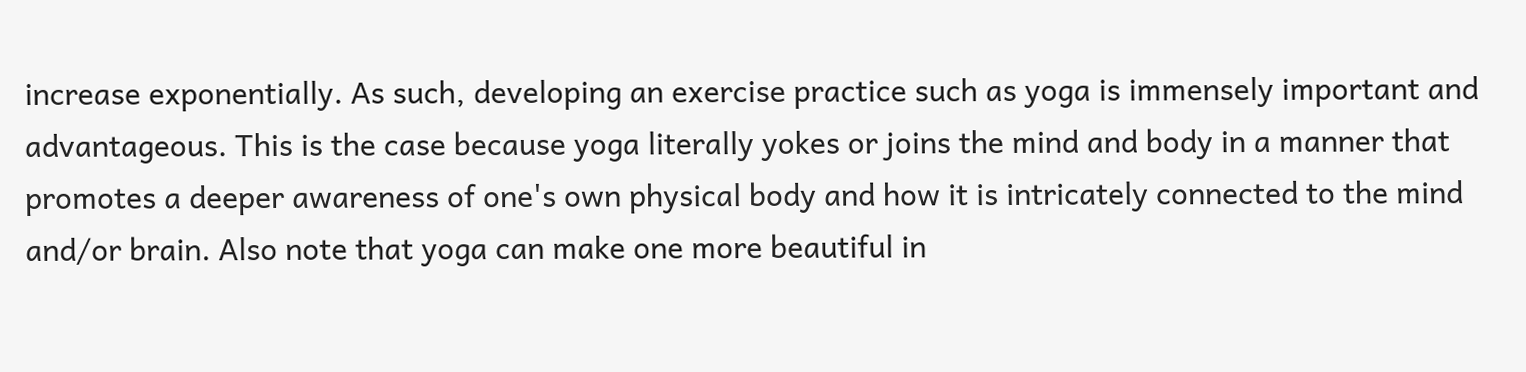increase exponentially. As such, developing an exercise practice such as yoga is immensely important and advantageous. This is the case because yoga literally yokes or joins the mind and body in a manner that promotes a deeper awareness of one's own physical body and how it is intricately connected to the mind and/or brain. Also note that yoga can make one more beautiful in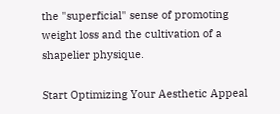the "superficial" sense of promoting weight loss and the cultivation of a shapelier physique.

Start Optimizing Your Aesthetic Appeal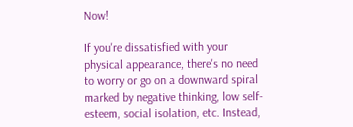Now!

If you're dissatisfied with your physical appearance, there's no need to worry or go on a downward spiral marked by negative thinking, low self-esteem, social isolation, etc. Instead,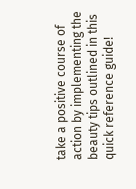take a positive course of action by implementing the beauty tips outlined in this quick reference guide!